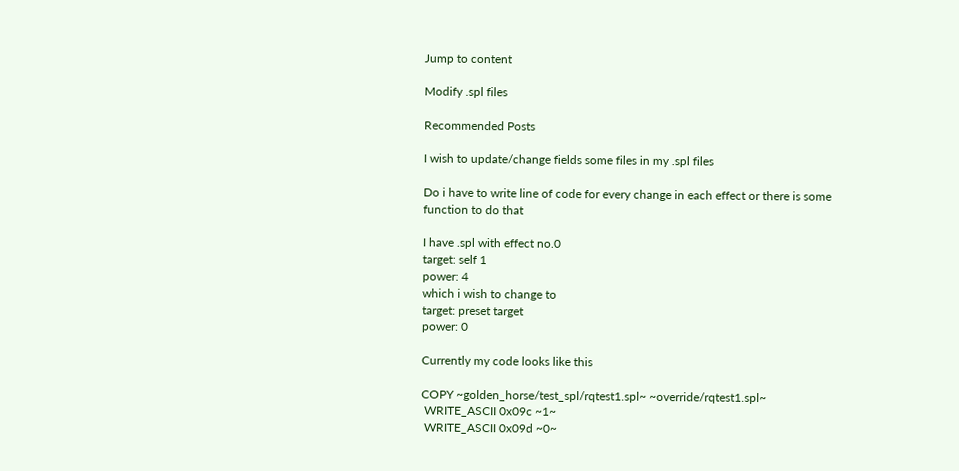Jump to content

Modify .spl files

Recommended Posts

I wish to update/change fields some files in my .spl files

Do i have to write line of code for every change in each effect or there is some function to do that

I have .spl with effect no.0
target: self 1
power: 4
which i wish to change to
target: preset target
power: 0

Currently my code looks like this

COPY ~golden_horse/test_spl/rqtest1.spl~ ~override/rqtest1.spl~
 WRITE_ASCII 0x09c ~1~
 WRITE_ASCII 0x09d ~0~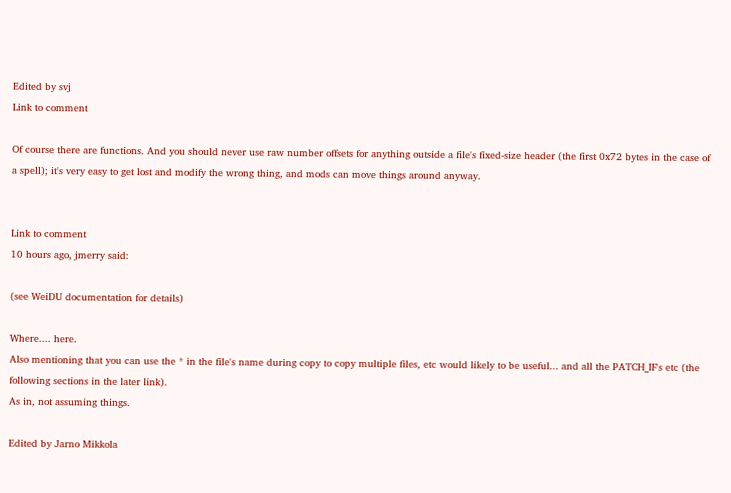Edited by svj
Link to comment

Of course there are functions. And you should never use raw number offsets for anything outside a file's fixed-size header (the first 0x72 bytes in the case of a spell); it's very easy to get lost and modify the wrong thing, and mods can move things around anyway.


Link to comment
10 hours ago, jmerry said:

(see WeiDU documentation for details)

Where.... here.
Also mentioning that you can use the * in the file's name during copy to copy multiple files, etc would likely to be useful... and all the PATCH_IF's etc (the following sections in the later link).
As in, not assuming things.

Edited by Jarno Mikkola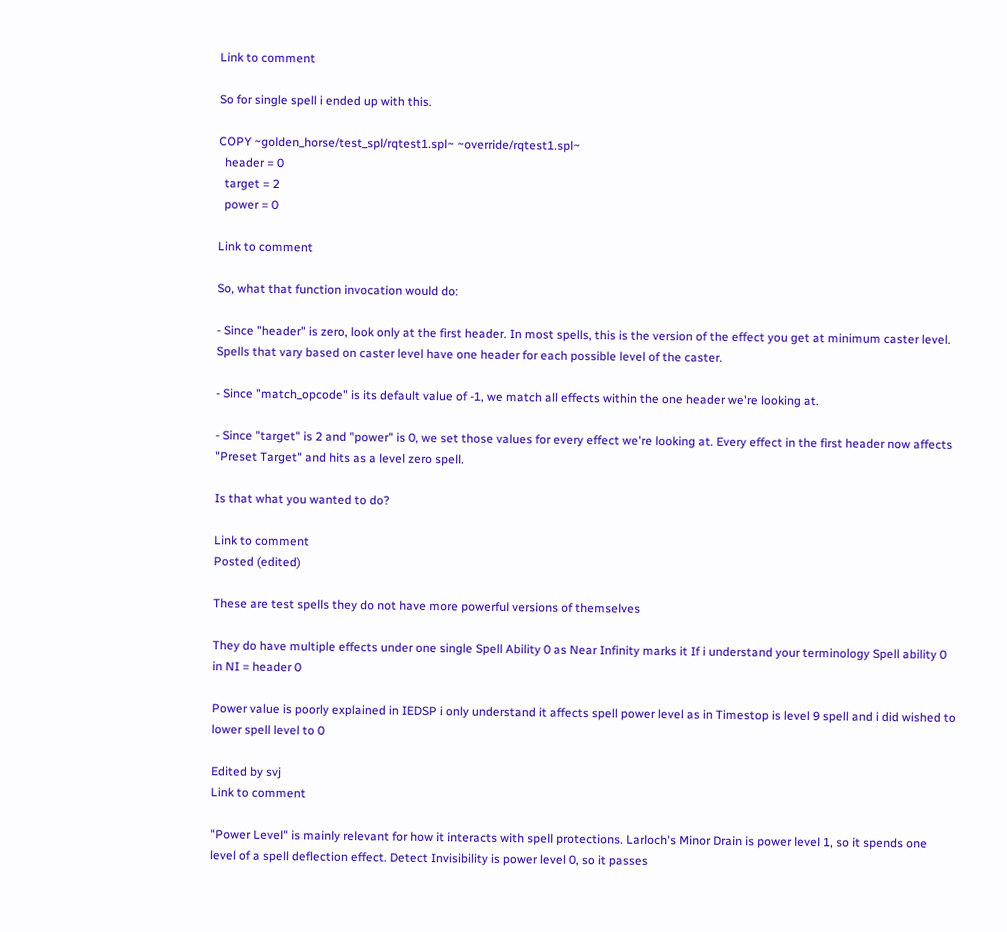Link to comment

So for single spell i ended up with this.

COPY ~golden_horse/test_spl/rqtest1.spl~ ~override/rqtest1.spl~
  header = 0
  target = 2
  power = 0

Link to comment

So, what that function invocation would do:

- Since "header" is zero, look only at the first header. In most spells, this is the version of the effect you get at minimum caster level. Spells that vary based on caster level have one header for each possible level of the caster.

- Since "match_opcode" is its default value of -1, we match all effects within the one header we're looking at.

- Since "target" is 2 and "power" is 0, we set those values for every effect we're looking at. Every effect in the first header now affects "Preset Target" and hits as a level zero spell.

Is that what you wanted to do?

Link to comment
Posted (edited)

These are test spells they do not have more powerful versions of themselves

They do have multiple effects under one single Spell Ability 0 as Near Infinity marks it If i understand your terminology Spell ability 0 in NI = header 0

Power value is poorly explained in IEDSP i only understand it affects spell power level as in Timestop is level 9 spell and i did wished to lower spell level to 0

Edited by svj
Link to comment

"Power Level" is mainly relevant for how it interacts with spell protections. Larloch's Minor Drain is power level 1, so it spends one level of a spell deflection effect. Detect Invisibility is power level 0, so it passes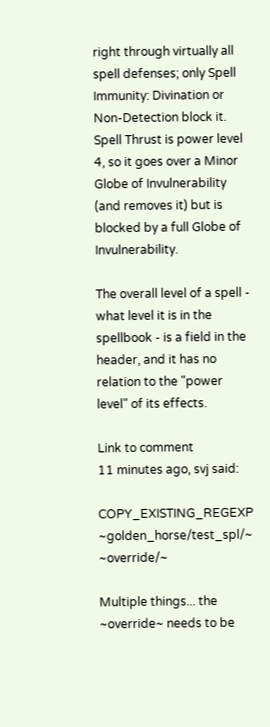right through virtually all spell defenses; only Spell Immunity: Divination or Non-Detection block it. Spell Thrust is power level 4, so it goes over a Minor Globe of Invulnerability (and removes it) but is blocked by a full Globe of Invulnerability.

The overall level of a spell - what level it is in the spellbook - is a field in the header, and it has no relation to the "power level" of its effects.

Link to comment
11 minutes ago, svj said:

COPY_EXISTING_REGEXP ~golden_horse/test_spl/~ ~override/~

Multiple things... the ~override~ needs to be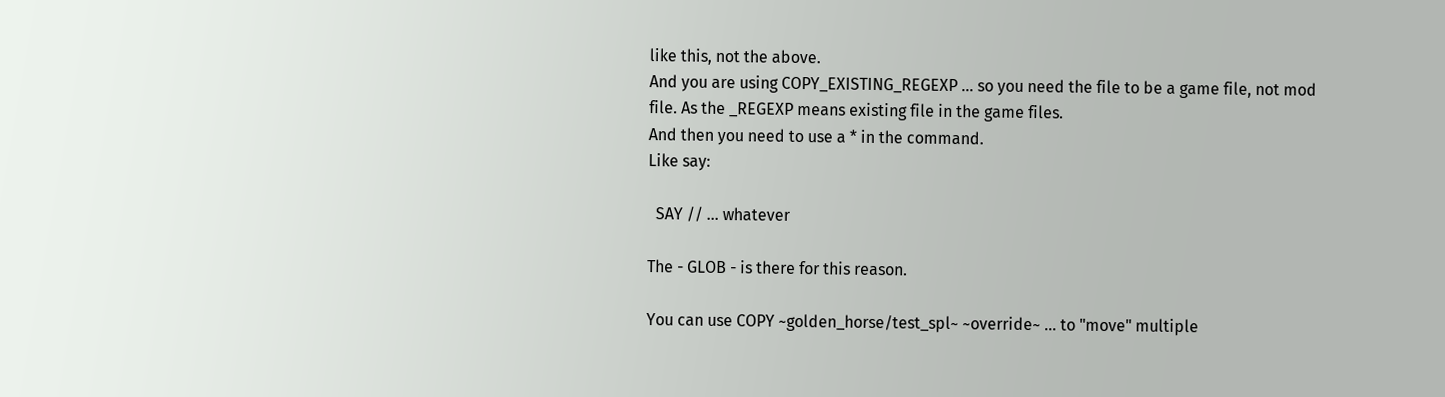like this, not the above.
And you are using COPY_EXISTING_REGEXP ... so you need the file to be a game file, not mod file. As the _REGEXP means existing file in the game files.
And then you need to use a * in the command.
Like say:

  SAY // ... whatever

The - GLOB - is there for this reason.

You can use COPY ~golden_horse/test_spl~ ~override~ ... to "move" multiple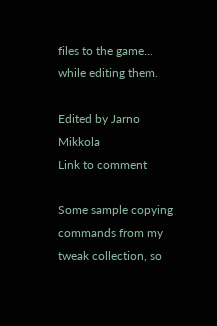files to the game... while editing them.

Edited by Jarno Mikkola
Link to comment

Some sample copying commands from my tweak collection, so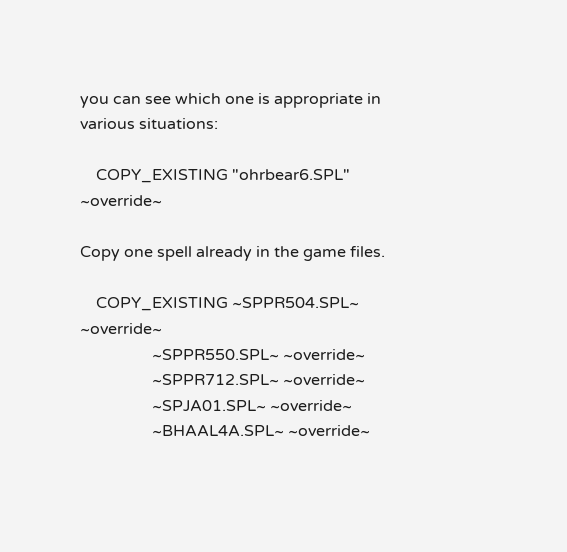you can see which one is appropriate in various situations:

    COPY_EXISTING "ohrbear6.SPL" ~override~

Copy one spell already in the game files.

    COPY_EXISTING ~SPPR504.SPL~ ~override~
                  ~SPPR550.SPL~ ~override~
                  ~SPPR712.SPL~ ~override~
                  ~SPJA01.SPL~ ~override~
                  ~BHAAL4A.SPL~ ~override~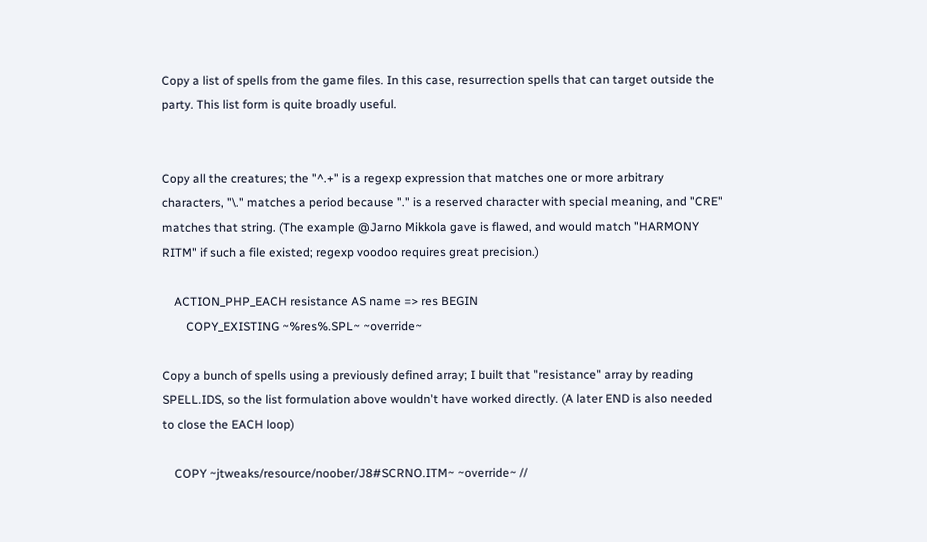Copy a list of spells from the game files. In this case, resurrection spells that can target outside the party. This list form is quite broadly useful.


Copy all the creatures; the "^.+" is a regexp expression that matches one or more arbitrary characters, "\." matches a period because "." is a reserved character with special meaning, and "CRE" matches that string. (The example @Jarno Mikkola gave is flawed, and would match "HARMONY RITM" if such a file existed; regexp voodoo requires great precision.)

    ACTION_PHP_EACH resistance AS name => res BEGIN
        COPY_EXISTING ~%res%.SPL~ ~override~

Copy a bunch of spells using a previously defined array; I built that "resistance" array by reading SPELL.IDS, so the list formulation above wouldn't have worked directly. (A later END is also needed to close the EACH loop)

    COPY ~jtweaks/resource/noober/J8#SCRNO.ITM~ ~override~ //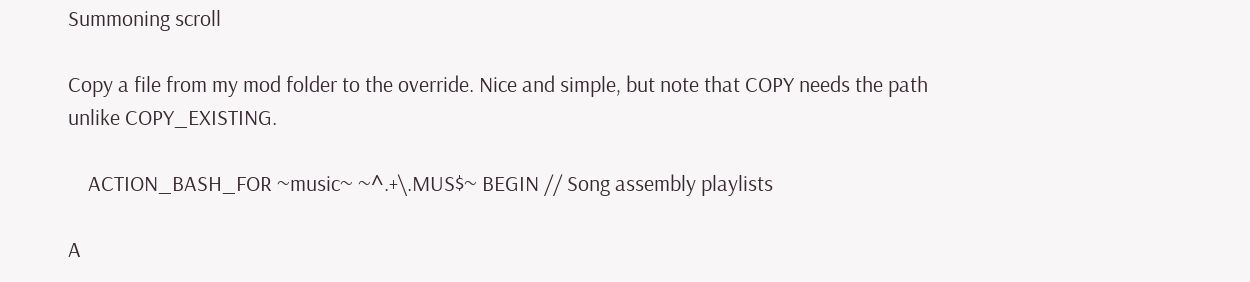Summoning scroll

Copy a file from my mod folder to the override. Nice and simple, but note that COPY needs the path unlike COPY_EXISTING.

    ACTION_BASH_FOR ~music~ ~^.+\.MUS$~ BEGIN // Song assembly playlists

A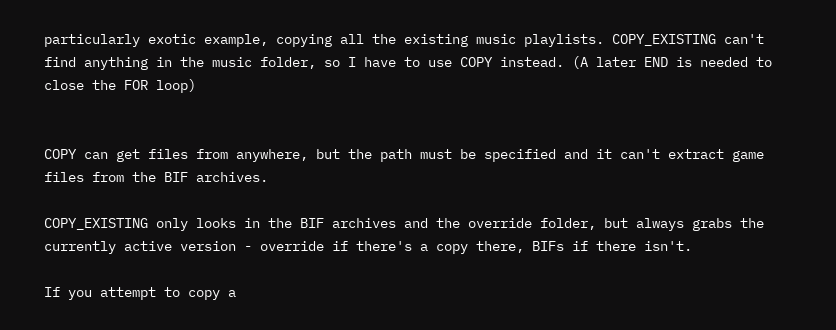particularly exotic example, copying all the existing music playlists. COPY_EXISTING can't find anything in the music folder, so I have to use COPY instead. (A later END is needed to close the FOR loop)


COPY can get files from anywhere, but the path must be specified and it can't extract game files from the BIF archives.

COPY_EXISTING only looks in the BIF archives and the override folder, but always grabs the currently active version - override if there's a copy there, BIFs if there isn't.

If you attempt to copy a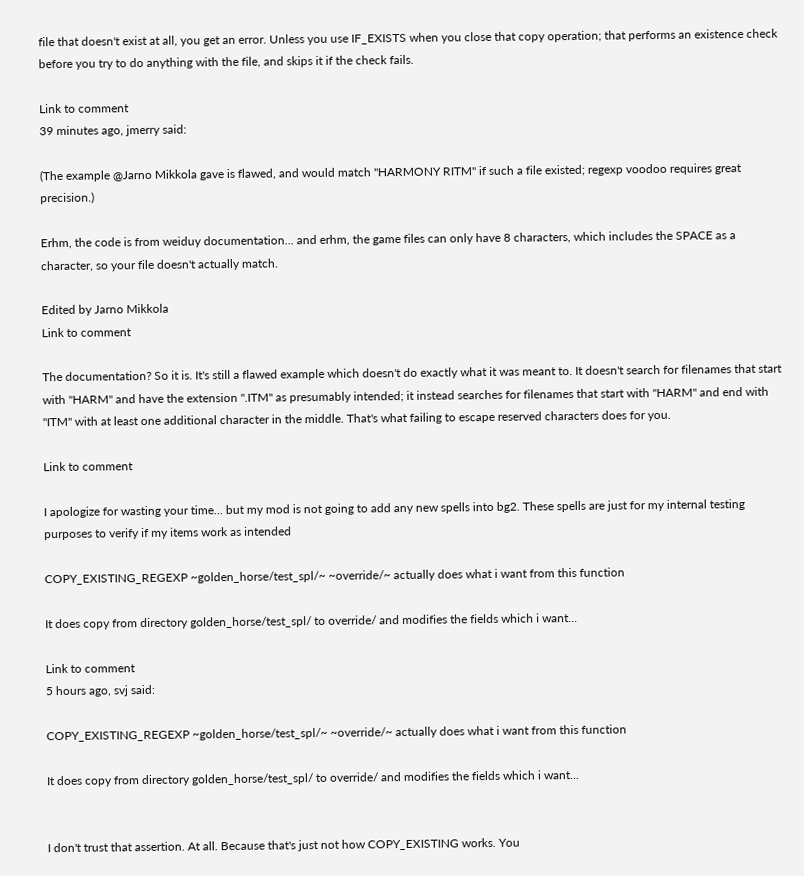file that doesn't exist at all, you get an error. Unless you use IF_EXISTS when you close that copy operation; that performs an existence check before you try to do anything with the file, and skips it if the check fails.

Link to comment
39 minutes ago, jmerry said:

(The example @Jarno Mikkola gave is flawed, and would match "HARMONY RITM" if such a file existed; regexp voodoo requires great precision.)

Erhm, the code is from weiduy documentation... and erhm, the game files can only have 8 characters, which includes the SPACE as a character, so your file doesn't actually match.

Edited by Jarno Mikkola
Link to comment

The documentation? So it is. It's still a flawed example which doesn't do exactly what it was meant to. It doesn't search for filenames that start with "HARM" and have the extension ".ITM" as presumably intended; it instead searches for filenames that start with "HARM" and end with "ITM" with at least one additional character in the middle. That's what failing to escape reserved characters does for you.

Link to comment

I apologize for wasting your time... but my mod is not going to add any new spells into bg2. These spells are just for my internal testing purposes to verify if my items work as intended

COPY_EXISTING_REGEXP ~golden_horse/test_spl/~ ~override/~ actually does what i want from this function

It does copy from directory golden_horse/test_spl/ to override/ and modifies the fields which i want...

Link to comment
5 hours ago, svj said:

COPY_EXISTING_REGEXP ~golden_horse/test_spl/~ ~override/~ actually does what i want from this function

It does copy from directory golden_horse/test_spl/ to override/ and modifies the fields which i want...


I don't trust that assertion. At all. Because that's just not how COPY_EXISTING works. You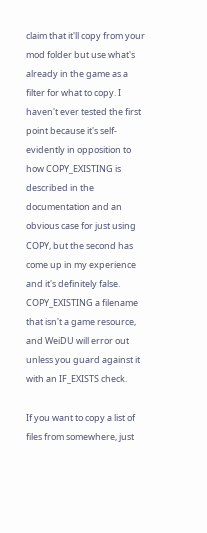claim that it'll copy from your mod folder but use what's already in the game as a filter for what to copy. I haven't ever tested the first point because it's self-evidently in opposition to how COPY_EXISTING is described in the documentation and an obvious case for just using COPY, but the second has come up in my experience and it's definitely false. COPY_EXISTING a filename that isn't a game resource, and WeiDU will error out unless you guard against it with an IF_EXISTS check.

If you want to copy a list of files from somewhere, just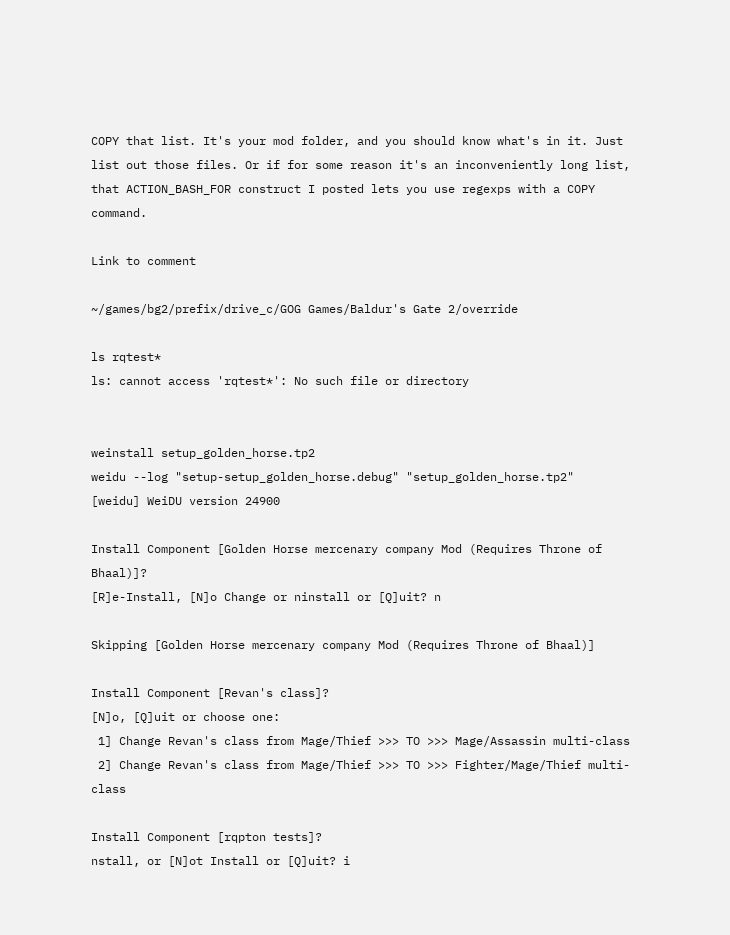COPY that list. It's your mod folder, and you should know what's in it. Just list out those files. Or if for some reason it's an inconveniently long list, that ACTION_BASH_FOR construct I posted lets you use regexps with a COPY command.

Link to comment

~/games/bg2/prefix/drive_c/GOG Games/Baldur's Gate 2/override

ls rqtest*
ls: cannot access 'rqtest*': No such file or directory


weinstall setup_golden_horse.tp2
weidu --log "setup-setup_golden_horse.debug" "setup_golden_horse.tp2"
[weidu] WeiDU version 24900

Install Component [Golden Horse mercenary company Mod (Requires Throne of Bhaal)]?
[R]e-Install, [N]o Change or ninstall or [Q]uit? n

Skipping [Golden Horse mercenary company Mod (Requires Throne of Bhaal)]

Install Component [Revan's class]?
[N]o, [Q]uit or choose one:
 1] Change Revan's class from Mage/Thief >>> TO >>> Mage/Assassin multi-class
 2] Change Revan's class from Mage/Thief >>> TO >>> Fighter/Mage/Thief multi-class

Install Component [rqpton tests]?
nstall, or [N]ot Install or [Q]uit? i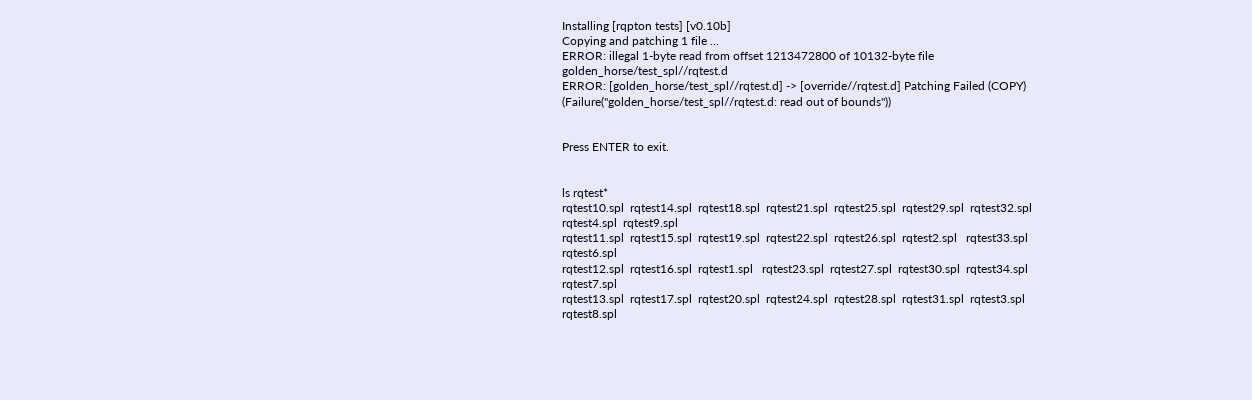Installing [rqpton tests] [v0.10b]
Copying and patching 1 file ...
ERROR: illegal 1-byte read from offset 1213472800 of 10132-byte file golden_horse/test_spl//rqtest.d
ERROR: [golden_horse/test_spl//rqtest.d] -> [override//rqtest.d] Patching Failed (COPY) (Failure("golden_horse/test_spl//rqtest.d: read out of bounds"))


Press ENTER to exit.


ls rqtest*
rqtest10.spl  rqtest14.spl  rqtest18.spl  rqtest21.spl  rqtest25.spl  rqtest29.spl  rqtest32.spl  rqtest4.spl  rqtest9.spl
rqtest11.spl  rqtest15.spl  rqtest19.spl  rqtest22.spl  rqtest26.spl  rqtest2.spl   rqtest33.spl  rqtest6.spl
rqtest12.spl  rqtest16.spl  rqtest1.spl   rqtest23.spl  rqtest27.spl  rqtest30.spl  rqtest34.spl  rqtest7.spl
rqtest13.spl  rqtest17.spl  rqtest20.spl  rqtest24.spl  rqtest28.spl  rqtest31.spl  rqtest3.spl   rqtest8.spl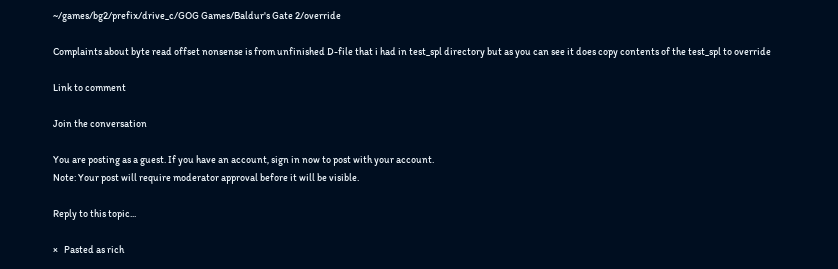~/games/bg2/prefix/drive_c/GOG Games/Baldur's Gate 2/override

Complaints about byte read offset nonsense is from unfinished D-file that i had in test_spl directory but as you can see it does copy contents of the test_spl to override

Link to comment

Join the conversation

You are posting as a guest. If you have an account, sign in now to post with your account.
Note: Your post will require moderator approval before it will be visible.

Reply to this topic...

×   Pasted as rich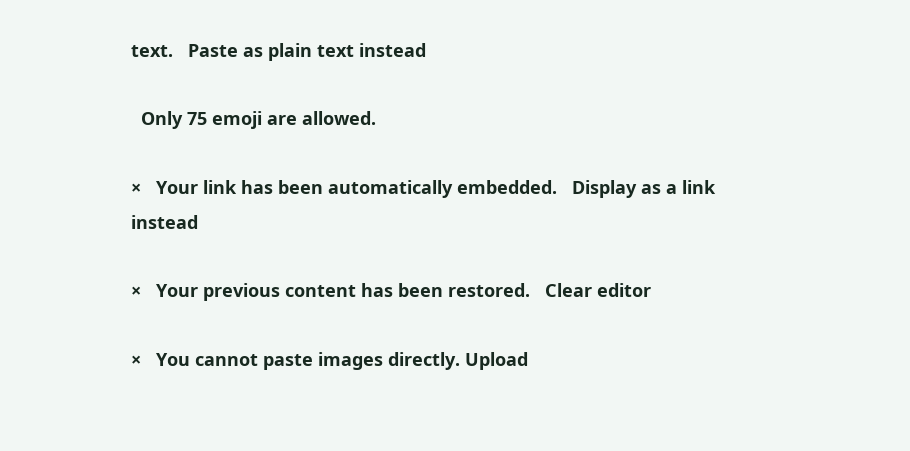text.   Paste as plain text instead

  Only 75 emoji are allowed.

×   Your link has been automatically embedded.   Display as a link instead

×   Your previous content has been restored.   Clear editor

×   You cannot paste images directly. Upload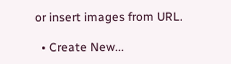or insert images from URL.

  • Create New...